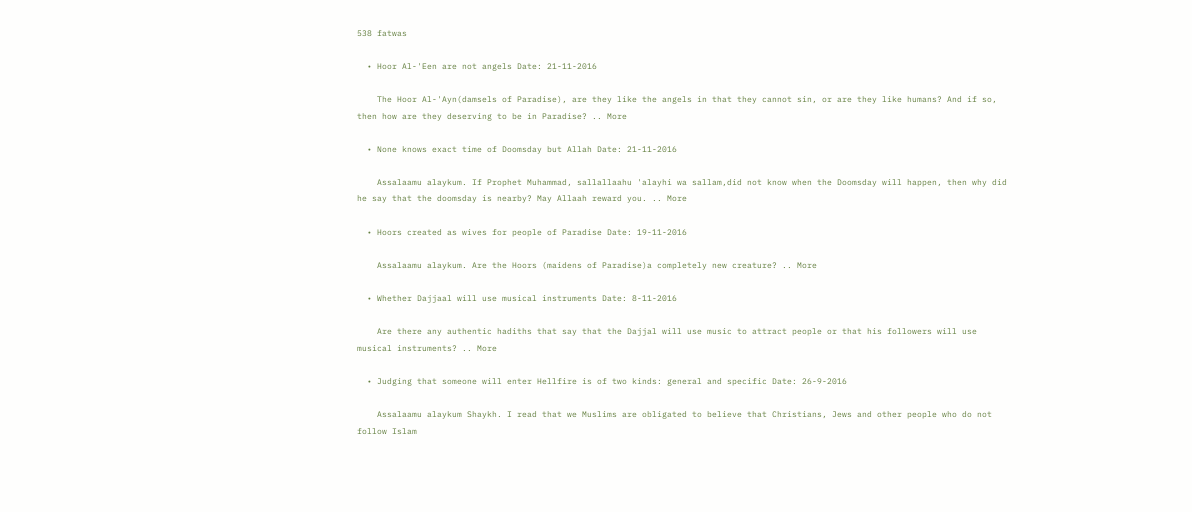538 fatwas

  • Hoor Al-'Een are not angels Date: 21-11-2016

    The Hoor Al-'Ayn(damsels of Paradise), are they like the angels in that they cannot sin, or are they like humans? And if so, then how are they deserving to be in Paradise? .. More

  • None knows exact time of Doomsday but Allah Date: 21-11-2016

    Assalaamu alaykum. If Prophet Muhammad, sallallaahu 'alayhi wa sallam,did not know when the Doomsday will happen, then why did he say that the doomsday is nearby? May Allaah reward you. .. More

  • Hoors created as wives for people of Paradise Date: 19-11-2016

    Assalaamu alaykum. Are the Hoors (maidens of Paradise)a completely new creature? .. More

  • Whether Dajjaal will use musical instruments Date: 8-11-2016

    Are there any authentic hadiths that say that the Dajjal will use music to attract people or that his followers will use musical instruments? .. More

  • Judging that someone will enter Hellfire is of two kinds: general and specific Date: 26-9-2016

    Assalaamu alaykum Shaykh. I read that we Muslims are obligated to believe that Christians, Jews and other people who do not follow Islam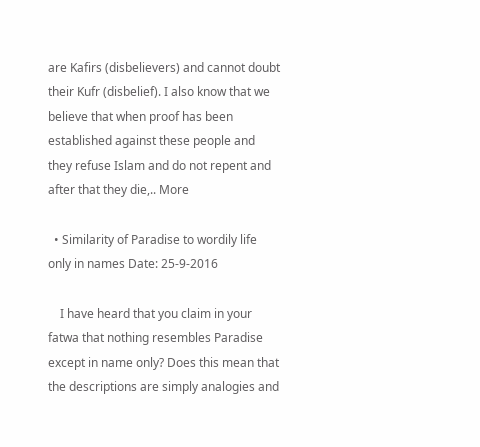are Kafirs (disbelievers) and cannot doubt their Kufr (disbelief). I also know that we believe that when proof has been established against these people and they refuse Islam and do not repent and after that they die,.. More

  • Similarity of Paradise to wordily life only in names Date: 25-9-2016

    I have heard that you claim in your fatwa that nothing resembles Paradise except in name only? Does this mean that the descriptions are simply analogies and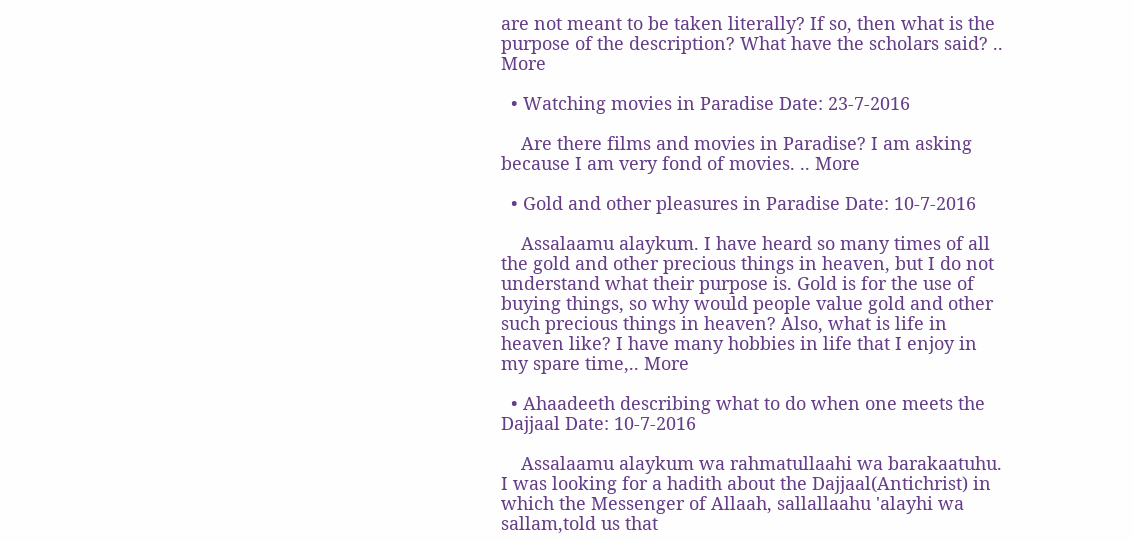are not meant to be taken literally? If so, then what is the purpose of the description? What have the scholars said? .. More

  • Watching movies in Paradise Date: 23-7-2016

    Are there films and movies in Paradise? I am asking because I am very fond of movies. .. More

  • Gold and other pleasures in Paradise Date: 10-7-2016

    Assalaamu alaykum. I have heard so many times of all the gold and other precious things in heaven, but I do not understand what their purpose is. Gold is for the use of buying things, so why would people value gold and other such precious things in heaven? Also, what is life in heaven like? I have many hobbies in life that I enjoy in my spare time,.. More

  • Ahaadeeth describing what to do when one meets the Dajjaal Date: 10-7-2016

    Assalaamu alaykum wa rahmatullaahi wa barakaatuhu. I was looking for a hadith about the Dajjaal(Antichrist) in which the Messenger of Allaah, sallallaahu 'alayhi wa sallam,told us that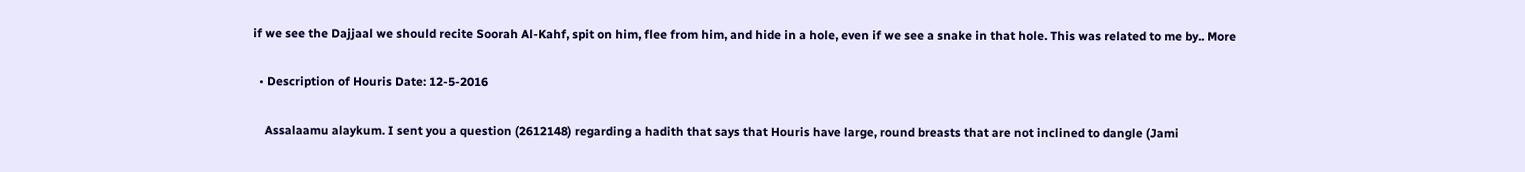if we see the Dajjaal we should recite Soorah Al-Kahf, spit on him, flee from him, and hide in a hole, even if we see a snake in that hole. This was related to me by.. More

  • Description of Houris Date: 12-5-2016

    Assalaamu alaykum. I sent you a question (2612148) regarding a hadith that says that Houris have large, round breasts that are not inclined to dangle (Jami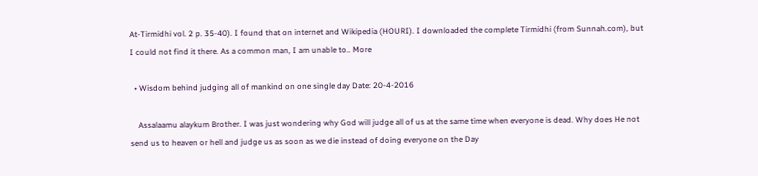At-Tirmidhi vol. 2 p. 35-40). I found that on internet and Wikipedia (HOURI). I downloaded the complete Tirmidhi (from Sunnah.com), but I could not find it there. As a common man, I am unable to.. More

  • Wisdom behind judging all of mankind on one single day Date: 20-4-2016

    Assalaamu alaykum Brother. I was just wondering why God will judge all of us at the same time when everyone is dead. Why does He not send us to heaven or hell and judge us as soon as we die instead of doing everyone on the Day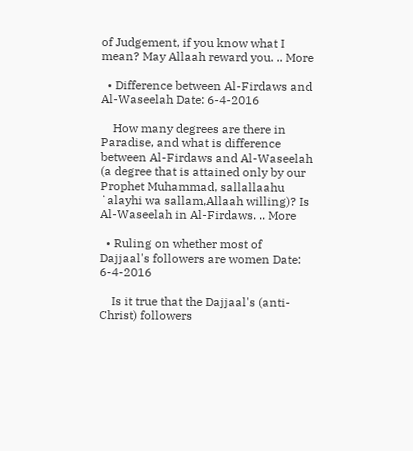of Judgement, if you know what I mean? May Allaah reward you. .. More

  • Difference between Al-Firdaws and Al-Waseelah Date: 6-4-2016

    How many degrees are there in Paradise, and what is difference between Al-Firdaws and Al-Waseelah (a degree that is attained only by our Prophet Muhammad, sallallaahu ʻalayhi wa sallam,Allaah willing)? Is Al-Waseelah in Al-Firdaws. .. More

  • Ruling on whether most of Dajjaal's followers are women Date: 6-4-2016

    Is it true that the Dajjaal's (anti-Christ) followers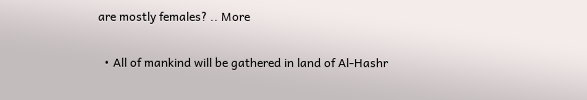are mostly females? .. More

  • All of mankind will be gathered in land of Al-Hashr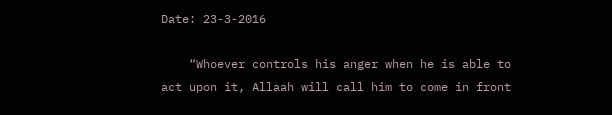Date: 23-3-2016

    “Whoever controls his anger when he is able to act upon it, Allaah will call him to come in front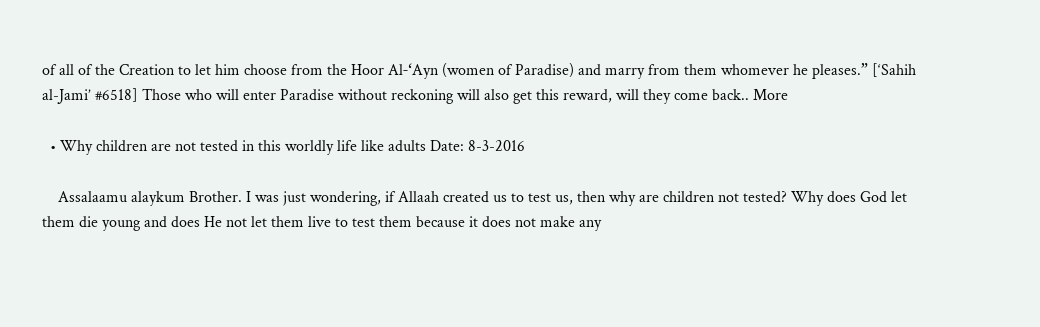of all of the Creation to let him choose from the Hoor Al-ʻAyn (women of Paradise) and marry from them whomever he pleases.” [‘Sahih al-Jami’ #6518] Those who will enter Paradise without reckoning will also get this reward, will they come back.. More

  • Why children are not tested in this worldly life like adults Date: 8-3-2016

    Assalaamu alaykum Brother. I was just wondering, if Allaah created us to test us, then why are children not tested? Why does God let them die young and does He not let them live to test them because it does not make any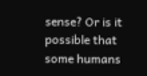sense? Or is it possible that some humans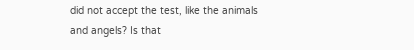did not accept the test, like the animals and angels? Is that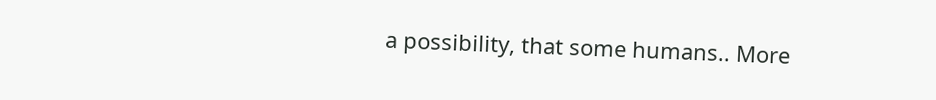a possibility, that some humans.. More